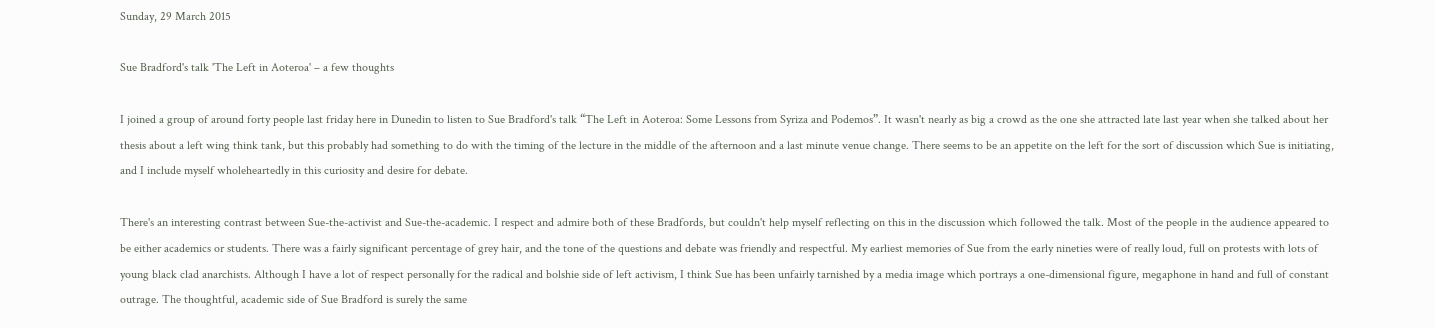Sunday, 29 March 2015

Sue Bradford's talk 'The Left in Aoteroa' – a few thoughts

I joined a group of around forty people last friday here in Dunedin to listen to Sue Bradford's talk “The Left in Aoteroa: Some Lessons from Syriza and Podemos”. It wasn't nearly as big a crowd as the one she attracted late last year when she talked about her thesis about a left wing think tank, but this probably had something to do with the timing of the lecture in the middle of the afternoon and a last minute venue change. There seems to be an appetite on the left for the sort of discussion which Sue is initiating, and I include myself wholeheartedly in this curiosity and desire for debate.

There's an interesting contrast between Sue-the-activist and Sue-the-academic. I respect and admire both of these Bradfords, but couldn't help myself reflecting on this in the discussion which followed the talk. Most of the people in the audience appeared to be either academics or students. There was a fairly significant percentage of grey hair, and the tone of the questions and debate was friendly and respectful. My earliest memories of Sue from the early nineties were of really loud, full on protests with lots of young black clad anarchists. Although I have a lot of respect personally for the radical and bolshie side of left activism, I think Sue has been unfairly tarnished by a media image which portrays a one-dimensional figure, megaphone in hand and full of constant outrage. The thoughtful, academic side of Sue Bradford is surely the same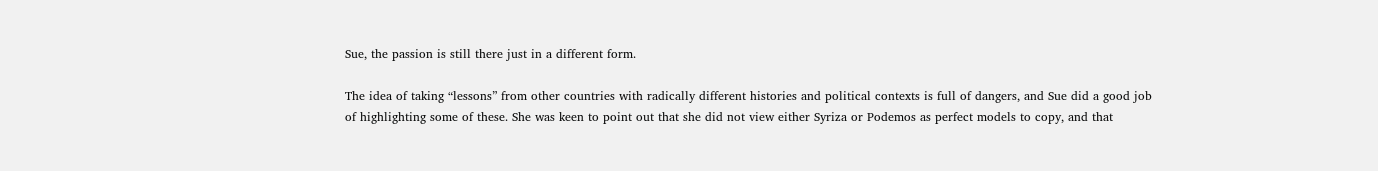Sue, the passion is still there just in a different form.

The idea of taking “lessons” from other countries with radically different histories and political contexts is full of dangers, and Sue did a good job of highlighting some of these. She was keen to point out that she did not view either Syriza or Podemos as perfect models to copy, and that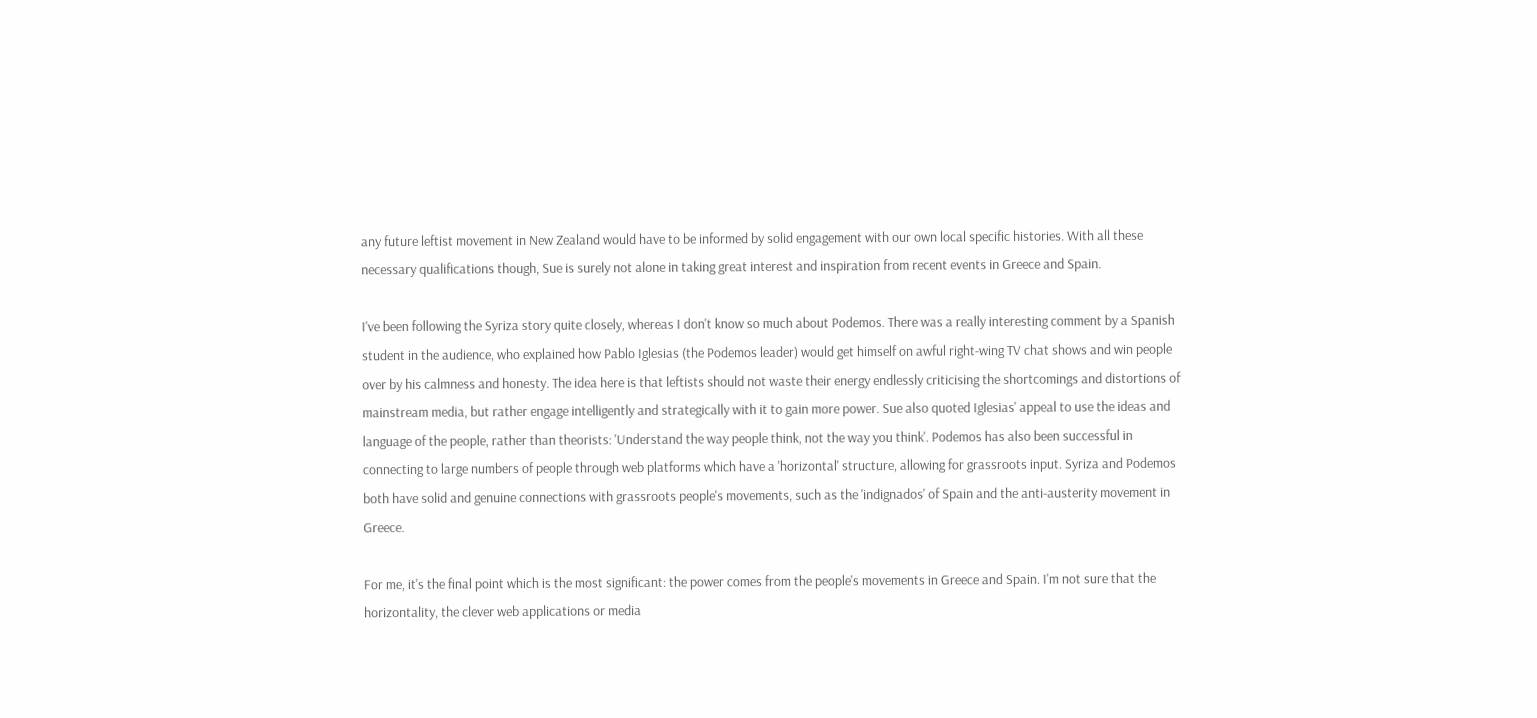any future leftist movement in New Zealand would have to be informed by solid engagement with our own local specific histories. With all these necessary qualifications though, Sue is surely not alone in taking great interest and inspiration from recent events in Greece and Spain.

I've been following the Syriza story quite closely, whereas I don't know so much about Podemos. There was a really interesting comment by a Spanish student in the audience, who explained how Pablo Iglesias (the Podemos leader) would get himself on awful right-wing TV chat shows and win people over by his calmness and honesty. The idea here is that leftists should not waste their energy endlessly criticising the shortcomings and distortions of mainstream media, but rather engage intelligently and strategically with it to gain more power. Sue also quoted Iglesias' appeal to use the ideas and language of the people, rather than theorists: 'Understand the way people think, not the way you think'. Podemos has also been successful in connecting to large numbers of people through web platforms which have a 'horizontal' structure, allowing for grassroots input. Syriza and Podemos both have solid and genuine connections with grassroots people's movements, such as the 'indignados' of Spain and the anti-austerity movement in Greece.

For me, it's the final point which is the most significant: the power comes from the people's movements in Greece and Spain. I'm not sure that the horizontality, the clever web applications or media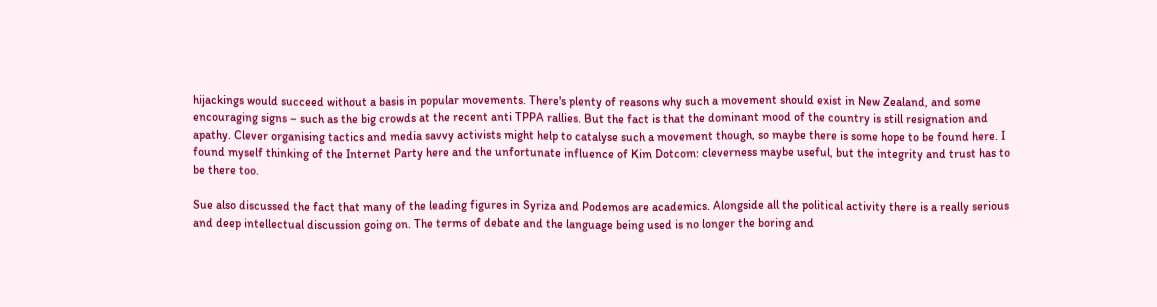hijackings would succeed without a basis in popular movements. There's plenty of reasons why such a movement should exist in New Zealand, and some encouraging signs – such as the big crowds at the recent anti TPPA rallies. But the fact is that the dominant mood of the country is still resignation and apathy. Clever organising tactics and media savvy activists might help to catalyse such a movement though, so maybe there is some hope to be found here. I found myself thinking of the Internet Party here and the unfortunate influence of Kim Dotcom: cleverness maybe useful, but the integrity and trust has to be there too.

Sue also discussed the fact that many of the leading figures in Syriza and Podemos are academics. Alongside all the political activity there is a really serious and deep intellectual discussion going on. The terms of debate and the language being used is no longer the boring and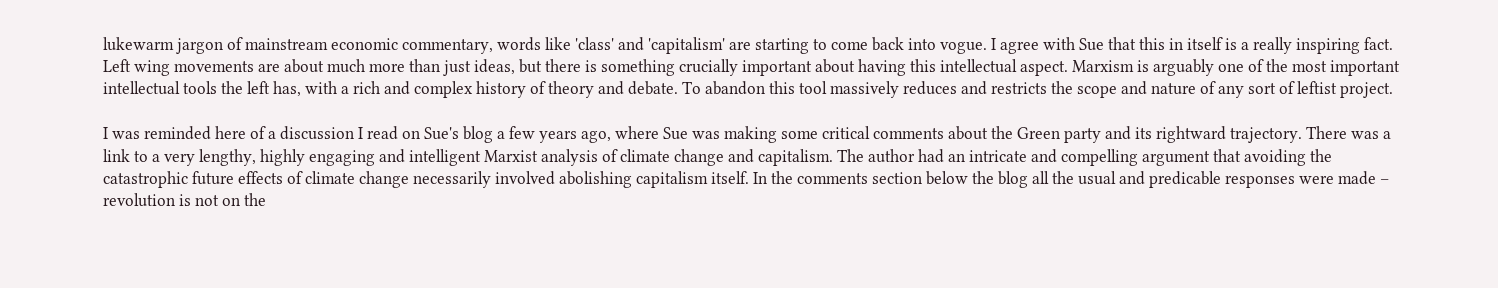lukewarm jargon of mainstream economic commentary, words like 'class' and 'capitalism' are starting to come back into vogue. I agree with Sue that this in itself is a really inspiring fact. Left wing movements are about much more than just ideas, but there is something crucially important about having this intellectual aspect. Marxism is arguably one of the most important intellectual tools the left has, with a rich and complex history of theory and debate. To abandon this tool massively reduces and restricts the scope and nature of any sort of leftist project.

I was reminded here of a discussion I read on Sue's blog a few years ago, where Sue was making some critical comments about the Green party and its rightward trajectory. There was a link to a very lengthy, highly engaging and intelligent Marxist analysis of climate change and capitalism. The author had an intricate and compelling argument that avoiding the catastrophic future effects of climate change necessarily involved abolishing capitalism itself. In the comments section below the blog all the usual and predicable responses were made – revolution is not on the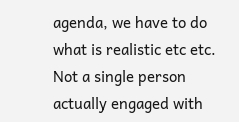agenda, we have to do what is realistic etc etc. Not a single person actually engaged with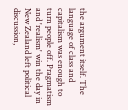the argument itself. The language of class and capitalism was enough to turn people off. Pragmatism and 'realism' win the day in New Zealand left political discussion,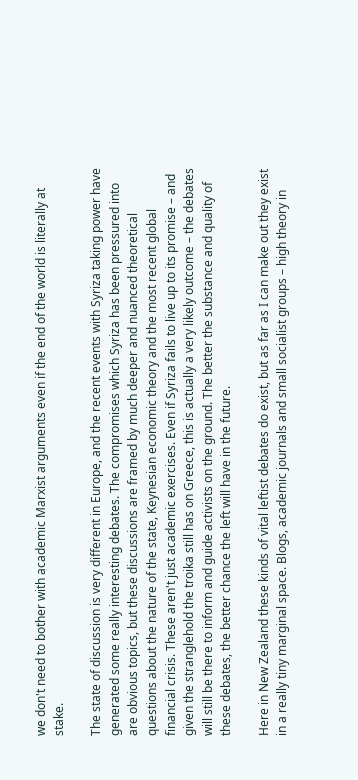we don't need to bother with academic Marxist arguments even if the end of the world is literally at stake.

The state of discussion is very different in Europe, and the recent events with Syriza taking power have generated some really interesting debates. The compromises which Syriza has been pressured into are obvious topics, but these discussions are framed by much deeper and nuanced theoretical questions about the nature of the state, Keynesian economic theory and the most recent global financial crisis. These aren't just academic exercises. Even if Syriza fails to live up to its promise – and given the stranglehold the troika still has on Greece, this is actually a very likely outcome – the debates will still be there to inform and guide activists on the ground. The better the substance and quality of these debates, the better chance the left will have in the future.

Here in New Zealand these kinds of vital leftist debates do exist, but as far as I can make out they exist in a really tiny marginal space. Blogs, academic journals and small socialist groups – high theory in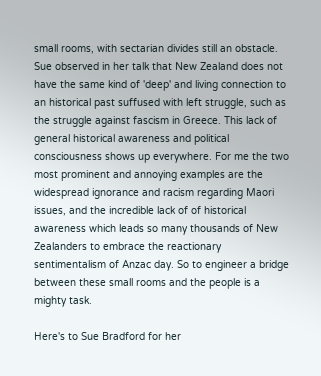small rooms, with sectarian divides still an obstacle. Sue observed in her talk that New Zealand does not have the same kind of 'deep' and living connection to an historical past suffused with left struggle, such as the struggle against fascism in Greece. This lack of general historical awareness and political consciousness shows up everywhere. For me the two most prominent and annoying examples are the widespread ignorance and racism regarding Maori issues, and the incredible lack of of historical awareness which leads so many thousands of New Zealanders to embrace the reactionary sentimentalism of Anzac day. So to engineer a bridge between these small rooms and the people is a mighty task.

Here's to Sue Bradford for her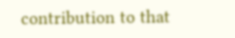contribution to that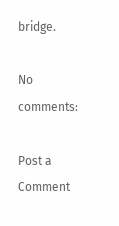bridge.

No comments:

Post a Comment